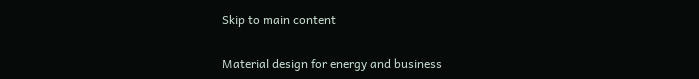Skip to main content

Material design for energy and business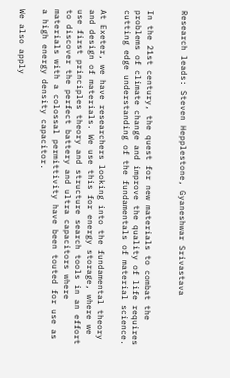Research leads: Steven Hepplestone, Gyaneshwar Srivastava


In the 21st century, the quest for new materials to combat the problems of climate change and improve the quality of life requires cutting edge understanding of the fundamentals of material science.

At Exeter, we have researchers looking into the fundamental theory and design of materials. We use this for energy storage, where we use first principles theory and structure search tools in an effort to discover the perfect battery and ultra capacitors where materials with a colossal permittivity have been touted for use as a high energy density capacitor.

We also apply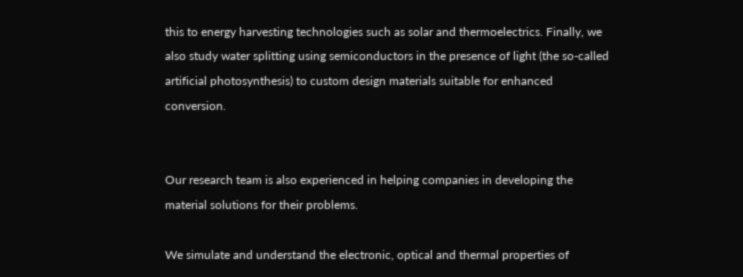this to energy harvesting technologies such as solar and thermoelectrics. Finally, we also study water splitting using semiconductors in the presence of light (the so-called artificial photosynthesis) to custom design materials suitable for enhanced conversion.


Our research team is also experienced in helping companies in developing the material solutions for their problems.

We simulate and understand the electronic, optical and thermal properties of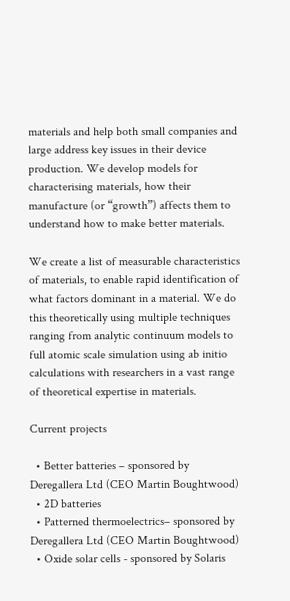materials and help both small companies and large address key issues in their device production. We develop models for characterising materials, how their manufacture (or “growth”) affects them to understand how to make better materials.

We create a list of measurable characteristics of materials, to enable rapid identification of what factors dominant in a material. We do this theoretically using multiple techniques ranging from analytic continuum models to full atomic scale simulation using ab initio calculations with researchers in a vast range of theoretical expertise in materials.

Current projects

  • Better batteries – sponsored by Deregallera Ltd (CEO Martin Boughtwood)
  • 2D batteries
  • Patterned thermoelectrics– sponsored by Deregallera Ltd (CEO Martin Boughtwood)
  • Oxide solar cells - sponsored by Solaris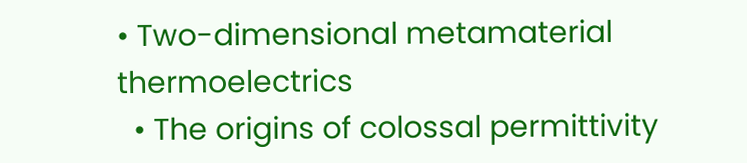• Two-dimensional metamaterial thermoelectrics
  • The origins of colossal permittivity